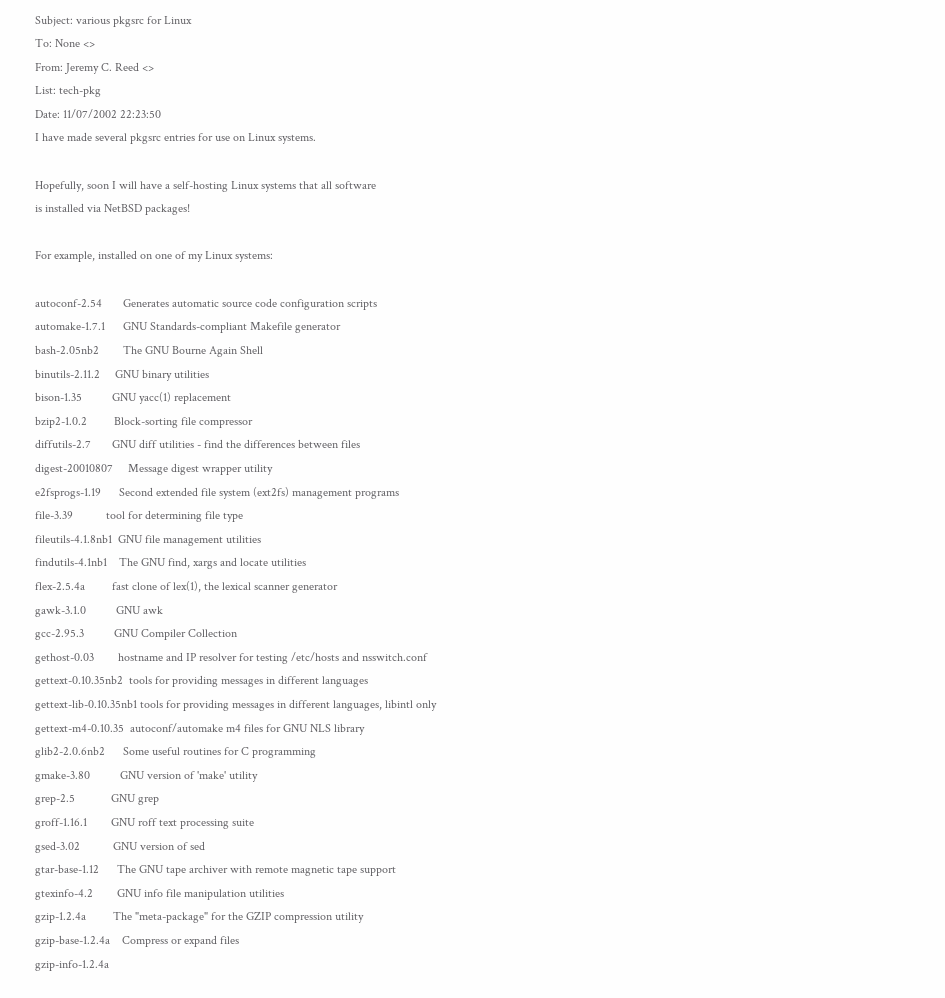Subject: various pkgsrc for Linux
To: None <>
From: Jeremy C. Reed <>
List: tech-pkg
Date: 11/07/2002 22:23:50
I have made several pkgsrc entries for use on Linux systems.

Hopefully, soon I will have a self-hosting Linux systems that all software
is installed via NetBSD packages!

For example, installed on one of my Linux systems:

autoconf-2.54       Generates automatic source code configuration scripts
automake-1.7.1      GNU Standards-compliant Makefile generator
bash-2.05nb2        The GNU Bourne Again Shell
binutils-2.11.2     GNU binary utilities
bison-1.35          GNU yacc(1) replacement
bzip2-1.0.2         Block-sorting file compressor
diffutils-2.7       GNU diff utilities - find the differences between files
digest-20010807     Message digest wrapper utility
e2fsprogs-1.19      Second extended file system (ext2fs) management programs
file-3.39           tool for determining file type
fileutils-4.1.8nb1  GNU file management utilities
findutils-4.1nb1    The GNU find, xargs and locate utilities
flex-2.5.4a         fast clone of lex(1), the lexical scanner generator
gawk-3.1.0          GNU awk
gcc-2.95.3          GNU Compiler Collection
gethost-0.03        hostname and IP resolver for testing /etc/hosts and nsswitch.conf
gettext-0.10.35nb2  tools for providing messages in different languages
gettext-lib-0.10.35nb1 tools for providing messages in different languages, libintl only
gettext-m4-0.10.35  autoconf/automake m4 files for GNU NLS library
glib2-2.0.6nb2      Some useful routines for C programming
gmake-3.80          GNU version of 'make' utility
grep-2.5            GNU grep
groff-1.16.1        GNU roff text processing suite
gsed-3.02           GNU version of sed
gtar-base-1.12      The GNU tape archiver with remote magnetic tape support
gtexinfo-4.2        GNU info file manipulation utilities
gzip-1.2.4a         The "meta-package" for the GZIP compression utility
gzip-base-1.2.4a    Compress or expand files
gzip-info-1.2.4a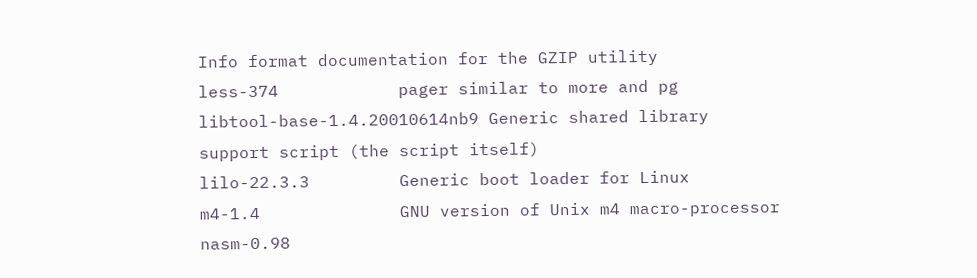Info format documentation for the GZIP utility
less-374            pager similar to more and pg
libtool-base-1.4.20010614nb9 Generic shared library support script (the script itself)
lilo-22.3.3         Generic boot loader for Linux
m4-1.4              GNU version of Unix m4 macro-processor
nasm-0.98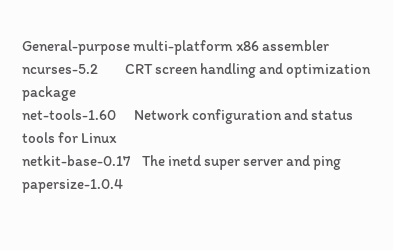General-purpose multi-platform x86 assembler
ncurses-5.2         CRT screen handling and optimization package
net-tools-1.60      Network configuration and status tools for Linux
netkit-base-0.17    The inetd super server and ping
papersize-1.0.4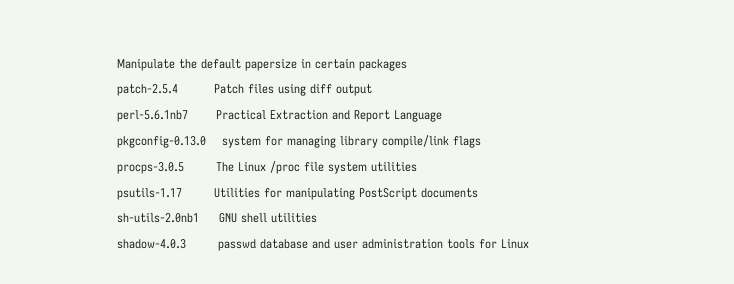Manipulate the default papersize in certain packages
patch-2.5.4         Patch files using diff output
perl-5.6.1nb7       Practical Extraction and Report Language
pkgconfig-0.13.0    system for managing library compile/link flags
procps-3.0.5        The Linux /proc file system utilities
psutils-1.17        Utilities for manipulating PostScript documents
sh-utils-2.0nb1     GNU shell utilities
shadow-4.0.3        passwd database and user administration tools for Linux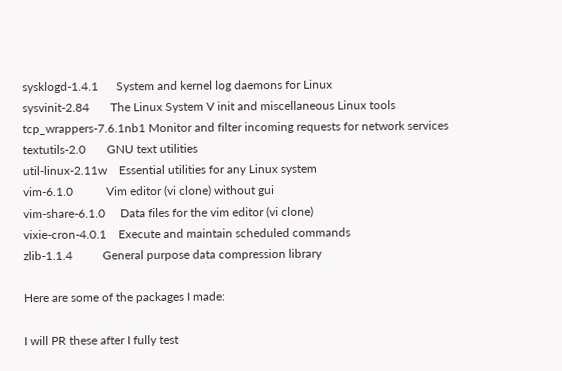sysklogd-1.4.1      System and kernel log daemons for Linux
sysvinit-2.84       The Linux System V init and miscellaneous Linux tools
tcp_wrappers-7.6.1nb1 Monitor and filter incoming requests for network services
textutils-2.0       GNU text utilities
util-linux-2.11w    Essential utilities for any Linux system
vim-6.1.0           Vim editor (vi clone) without gui
vim-share-6.1.0     Data files for the vim editor (vi clone)
vixie-cron-4.0.1    Execute and maintain scheduled commands
zlib-1.1.4          General purpose data compression library

Here are some of the packages I made:

I will PR these after I fully test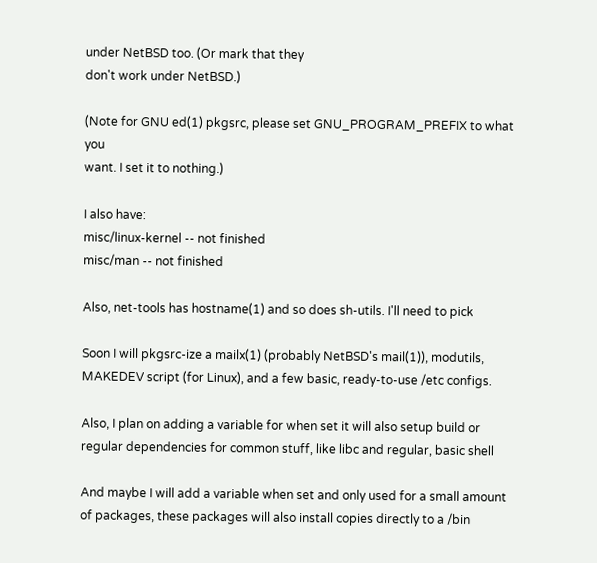under NetBSD too. (Or mark that they
don't work under NetBSD.)

(Note for GNU ed(1) pkgsrc, please set GNU_PROGRAM_PREFIX to what you
want. I set it to nothing.)

I also have:
misc/linux-kernel -- not finished
misc/man -- not finished

Also, net-tools has hostname(1) and so does sh-utils. I'll need to pick

Soon I will pkgsrc-ize a mailx(1) (probably NetBSD's mail(1)), modutils,
MAKEDEV script (for Linux), and a few basic, ready-to-use /etc configs.

Also, I plan on adding a variable for when set it will also setup build or
regular dependencies for common stuff, like libc and regular, basic shell

And maybe I will add a variable when set and only used for a small amount
of packages, these packages will also install copies directly to a /bin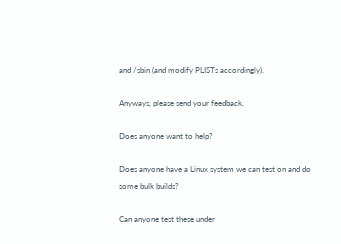and /sbin (and modify PLISTs accordingly).

Anyways, please send your feedback.

Does anyone want to help?

Does anyone have a Linux system we can test on and do some bulk builds?

Can anyone test these under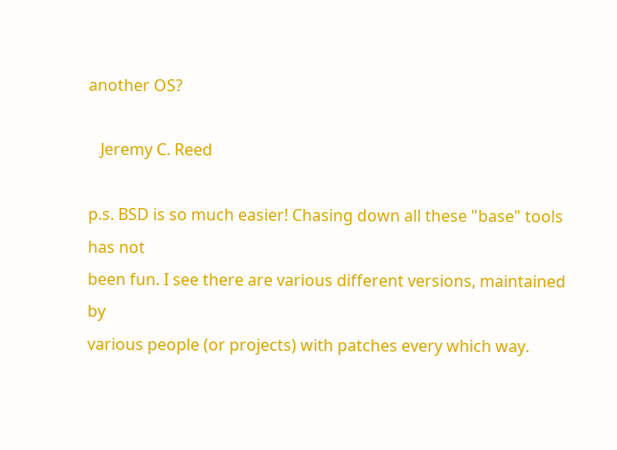another OS?

   Jeremy C. Reed

p.s. BSD is so much easier! Chasing down all these "base" tools has not
been fun. I see there are various different versions, maintained by
various people (or projects) with patches every which way.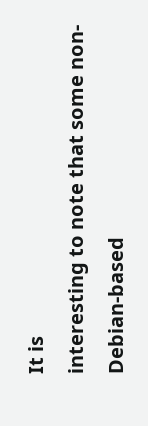It is
interesting to note that some non-Debian-based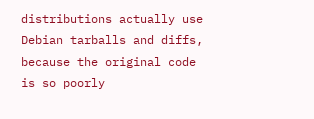distributions actually use
Debian tarballs and diffs, because the original code is so poorly